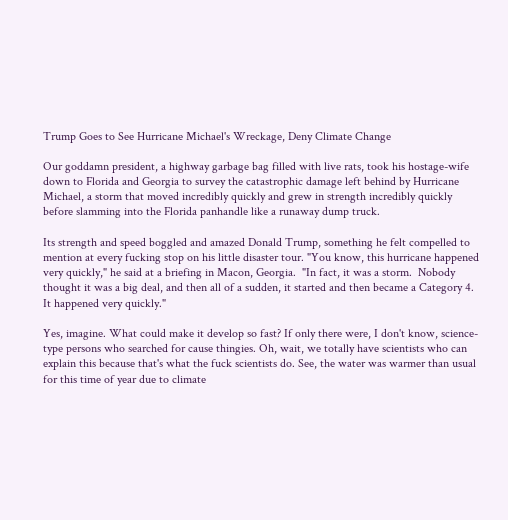Trump Goes to See Hurricane Michael's Wreckage, Deny Climate Change

Our goddamn president, a highway garbage bag filled with live rats, took his hostage-wife down to Florida and Georgia to survey the catastrophic damage left behind by Hurricane Michael, a storm that moved incredibly quickly and grew in strength incredibly quickly before slamming into the Florida panhandle like a runaway dump truck.

Its strength and speed boggled and amazed Donald Trump, something he felt compelled to mention at every fucking stop on his little disaster tour. "You know, this hurricane happened very quickly," he said at a briefing in Macon, Georgia.  "In fact, it was a storm.  Nobody thought it was a big deal, and then all of a sudden, it started and then became a Category 4.  It happened very quickly."

Yes, imagine. What could make it develop so fast? If only there were, I don't know, science-type persons who searched for cause thingies. Oh, wait, we totally have scientists who can explain this because that's what the fuck scientists do. See, the water was warmer than usual for this time of year due to climate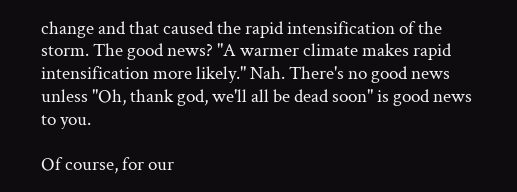change and that caused the rapid intensification of the storm. The good news? "A warmer climate makes rapid intensification more likely." Nah. There's no good news unless "Oh, thank god, we'll all be dead soon" is good news to you.

Of course, for our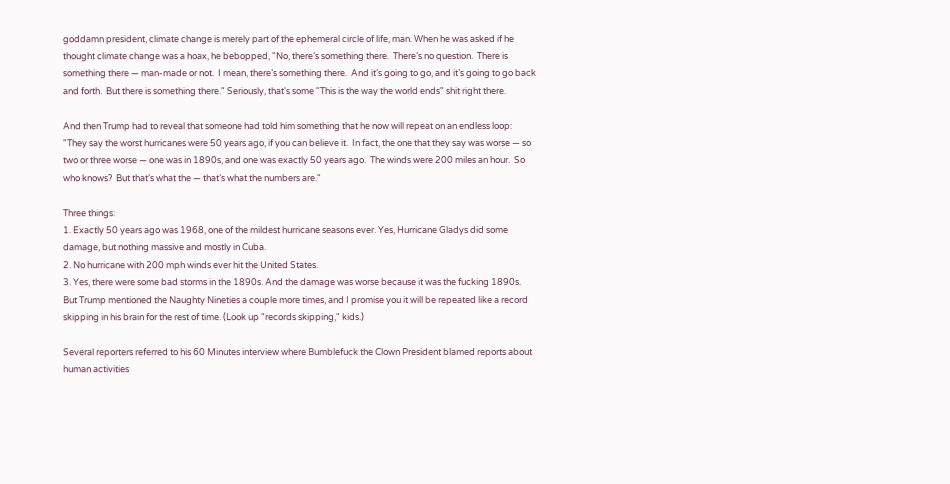goddamn president, climate change is merely part of the ephemeral circle of life, man. When he was asked if he thought climate change was a hoax, he bebopped, "No, there’s something there.  There’s no question.  There is something there — man-made or not.  I mean, there’s something there.  And it’s going to go, and it’s going to go back and forth.  But there is something there." Seriously, that's some "This is the way the world ends" shit right there.

And then Trump had to reveal that someone had told him something that he now will repeat on an endless loop: "They say the worst hurricanes were 50 years ago, if you can believe it.  In fact, the one that they say was worse — so two or three worse — one was in 1890s, and one was exactly 50 years ago.  The winds were 200 miles an hour.  So who knows?  But that’s what the — that’s what the numbers are."

Three things:
1. Exactly 50 years ago was 1968, one of the mildest hurricane seasons ever. Yes, Hurricane Gladys did some damage, but nothing massive and mostly in Cuba.
2. No hurricane with 200 mph winds ever hit the United States.
3. Yes, there were some bad storms in the 1890s. And the damage was worse because it was the fucking 1890s. But Trump mentioned the Naughty Nineties a couple more times, and I promise you it will be repeated like a record skipping in his brain for the rest of time. (Look up "records skipping," kids.)

Several reporters referred to his 60 Minutes interview where Bumblefuck the Clown President blamed reports about human activities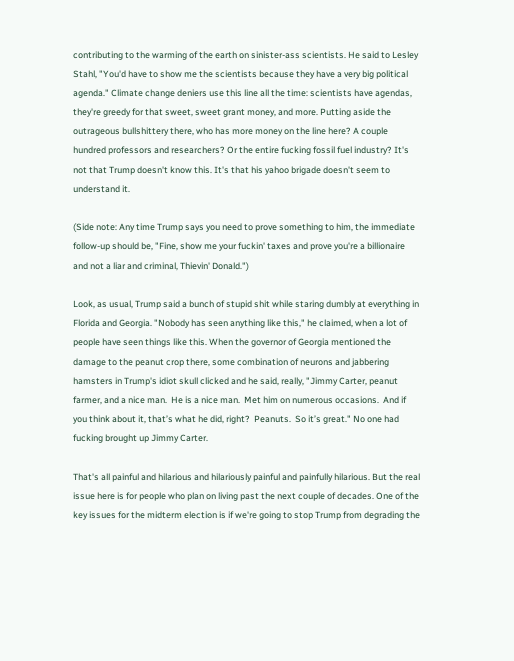contributing to the warming of the earth on sinister-ass scientists. He said to Lesley Stahl, "You'd have to show me the scientists because they have a very big political agenda." Climate change deniers use this line all the time: scientists have agendas, they're greedy for that sweet, sweet grant money, and more. Putting aside the outrageous bullshittery there, who has more money on the line here? A couple hundred professors and researchers? Or the entire fucking fossil fuel industry? It's not that Trump doesn't know this. It's that his yahoo brigade doesn't seem to understand it.

(Side note: Any time Trump says you need to prove something to him, the immediate follow-up should be, "Fine, show me your fuckin' taxes and prove you're a billionaire and not a liar and criminal, Thievin' Donald.")

Look, as usual, Trump said a bunch of stupid shit while staring dumbly at everything in Florida and Georgia. "Nobody has seen anything like this," he claimed, when a lot of people have seen things like this. When the governor of Georgia mentioned the damage to the peanut crop there, some combination of neurons and jabbering hamsters in Trump's idiot skull clicked and he said, really, "Jimmy Carter, peanut farmer, and a nice man.  He is a nice man.  Met him on numerous occasions.  And if you think about it, that’s what he did, right?  Peanuts.  So it’s great." No one had fucking brought up Jimmy Carter.

That's all painful and hilarious and hilariously painful and painfully hilarious. But the real issue here is for people who plan on living past the next couple of decades. One of the key issues for the midterm election is if we're going to stop Trump from degrading the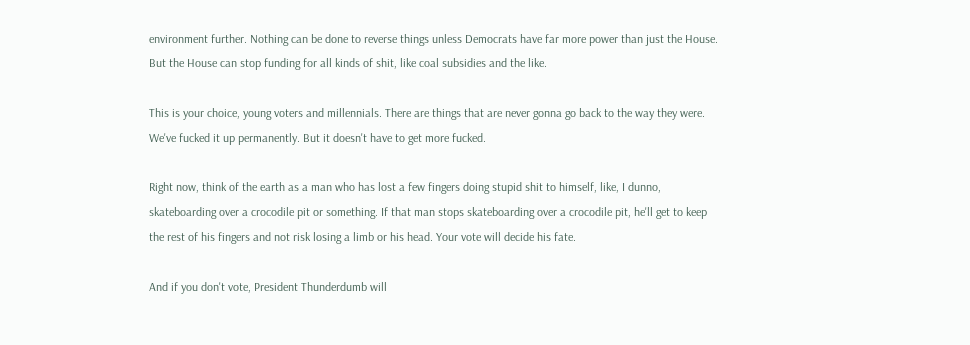environment further. Nothing can be done to reverse things unless Democrats have far more power than just the House. But the House can stop funding for all kinds of shit, like coal subsidies and the like.

This is your choice, young voters and millennials. There are things that are never gonna go back to the way they were. We've fucked it up permanently. But it doesn't have to get more fucked.

Right now, think of the earth as a man who has lost a few fingers doing stupid shit to himself, like, I dunno, skateboarding over a crocodile pit or something. If that man stops skateboarding over a crocodile pit, he'll get to keep the rest of his fingers and not risk losing a limb or his head. Your vote will decide his fate.

And if you don't vote, President Thunderdumb will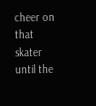cheer on that skater until the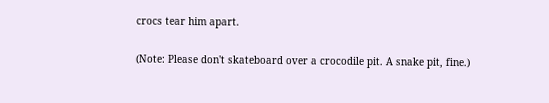crocs tear him apart.

(Note: Please don't skateboard over a crocodile pit. A snake pit, fine.)